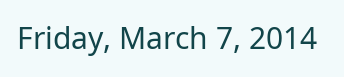Friday, March 7, 2014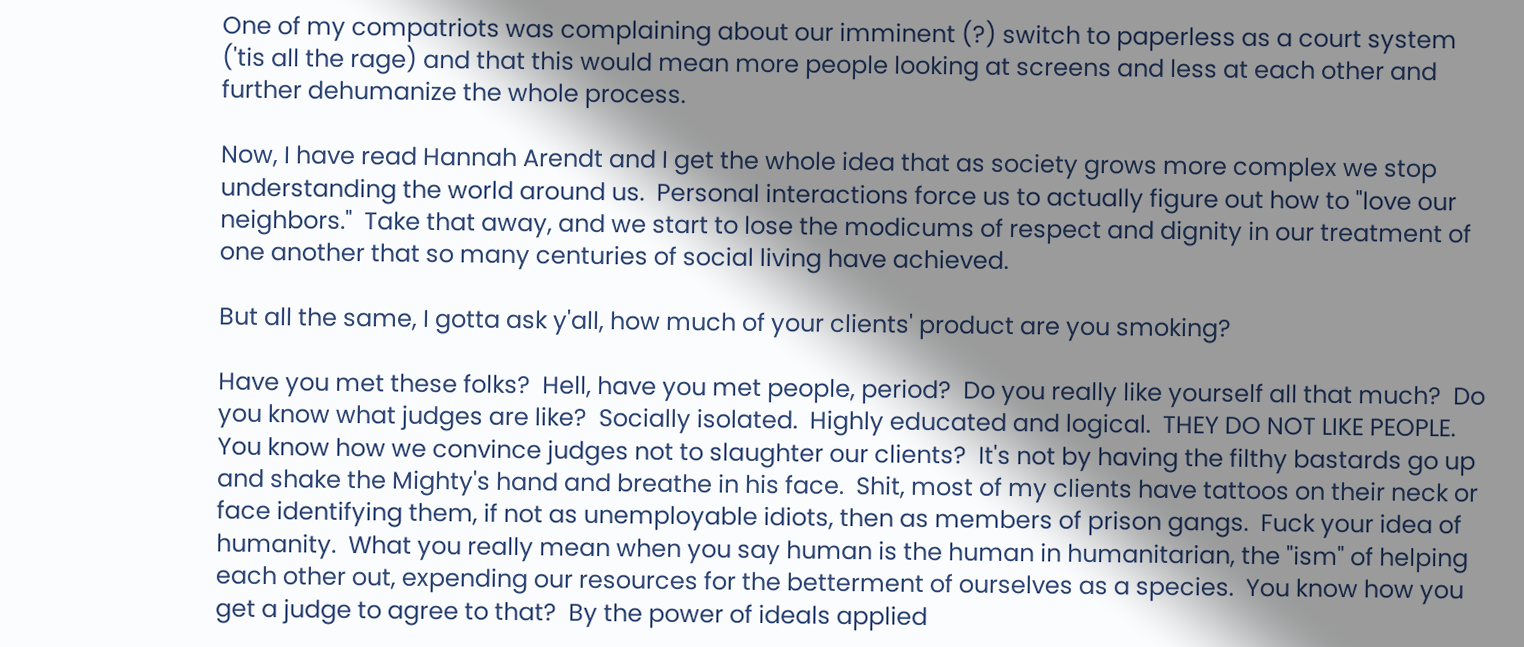One of my compatriots was complaining about our imminent (?) switch to paperless as a court system ('tis all the rage) and that this would mean more people looking at screens and less at each other and further dehumanize the whole process.

Now, I have read Hannah Arendt and I get the whole idea that as society grows more complex we stop understanding the world around us.  Personal interactions force us to actually figure out how to "love our neighbors."  Take that away, and we start to lose the modicums of respect and dignity in our treatment of one another that so many centuries of social living have achieved.

But all the same, I gotta ask y'all, how much of your clients' product are you smoking?

Have you met these folks?  Hell, have you met people, period?  Do you really like yourself all that much?  Do you know what judges are like?  Socially isolated.  Highly educated and logical.  THEY DO NOT LIKE PEOPLE.  You know how we convince judges not to slaughter our clients?  It's not by having the filthy bastards go up and shake the Mighty's hand and breathe in his face.  Shit, most of my clients have tattoos on their neck or face identifying them, if not as unemployable idiots, then as members of prison gangs.  Fuck your idea of humanity.  What you really mean when you say human is the human in humanitarian, the "ism" of helping each other out, expending our resources for the betterment of ourselves as a species.  You know how you get a judge to agree to that?  By the power of ideals applied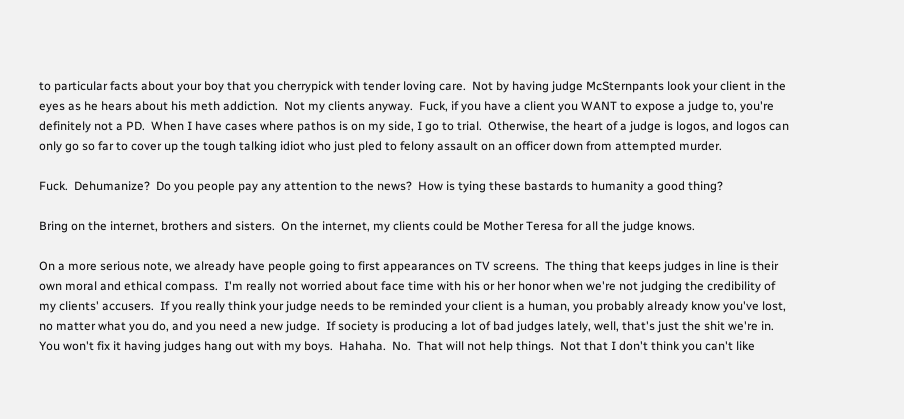to particular facts about your boy that you cherrypick with tender loving care.  Not by having judge McSternpants look your client in the eyes as he hears about his meth addiction.  Not my clients anyway.  Fuck, if you have a client you WANT to expose a judge to, you're definitely not a PD.  When I have cases where pathos is on my side, I go to trial.  Otherwise, the heart of a judge is logos, and logos can only go so far to cover up the tough talking idiot who just pled to felony assault on an officer down from attempted murder.

Fuck.  Dehumanize?  Do you people pay any attention to the news?  How is tying these bastards to humanity a good thing?

Bring on the internet, brothers and sisters.  On the internet, my clients could be Mother Teresa for all the judge knows.

On a more serious note, we already have people going to first appearances on TV screens.  The thing that keeps judges in line is their own moral and ethical compass.  I'm really not worried about face time with his or her honor when we're not judging the credibility of my clients' accusers.  If you really think your judge needs to be reminded your client is a human, you probably already know you've lost, no matter what you do, and you need a new judge.  If society is producing a lot of bad judges lately, well, that's just the shit we're in.  You won't fix it having judges hang out with my boys.  Hahaha.  No.  That will not help things.  Not that I don't think you can't like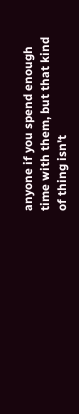anyone if you spend enough time with them, but that kind of thing isn't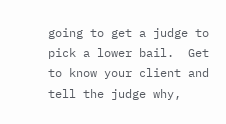going to get a judge to pick a lower bail.  Get to know your client and tell the judge why,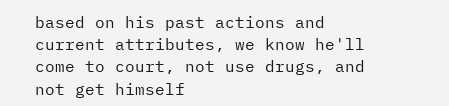based on his past actions and current attributes, we know he'll come to court, not use drugs, and  not get himself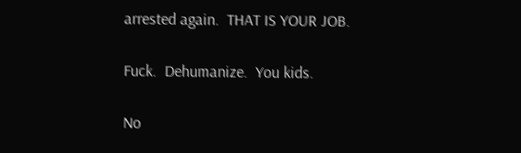arrested again.  THAT IS YOUR JOB.

Fuck.  Dehumanize.  You kids.

No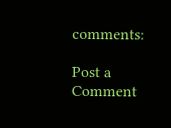comments:

Post a Comment